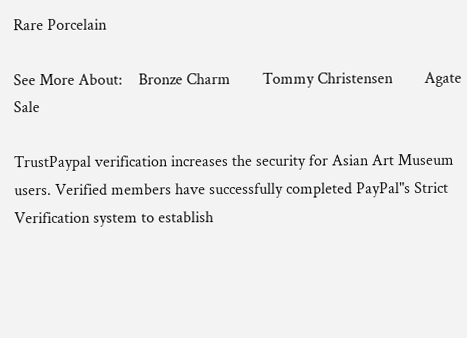Rare Porcelain

See More About:    Bronze Charm        Tommy Christensen        Agate Sale

TrustPaypal verification increases the security for Asian Art Museum users. Verified members have successfully completed PayPal"s Strict Verification system to establish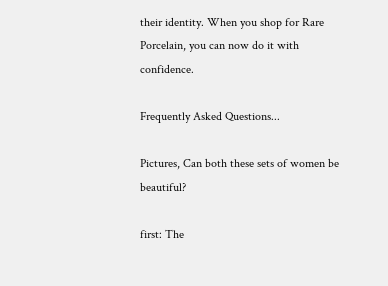their identity. When you shop for Rare Porcelain, you can now do it with confidence.

Frequently Asked Questions...

Pictures, Can both these sets of women be beautiful?

first: The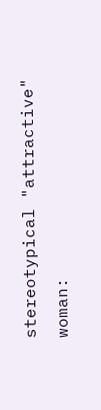stereotypical "attractive" woman: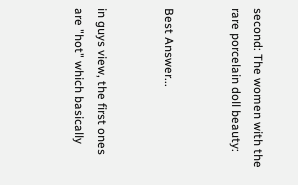second: The women with the rare porcelain doll beauty:


Best Answer...


in guys view, the first ones are "hot" which basically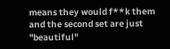means they would f**k them and the second set are just "beautiful"